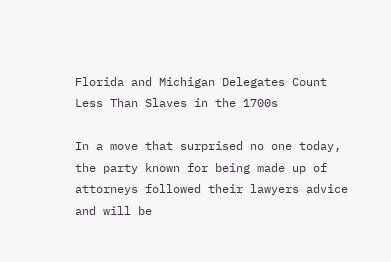Florida and Michigan Delegates Count Less Than Slaves in the 1700s

In a move that surprised no one today, the party known for being made up of attorneys followed their lawyers advice and will be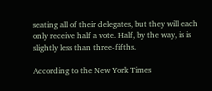seating all of their delegates, but they will each only receive half a vote. Half, by the way, is is slightly less than three-fifths.

According to the New York Times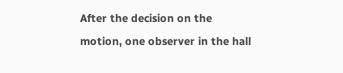After the decision on the motion, one observer in the hall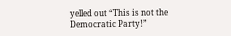yelled out “This is not the Democratic Party!”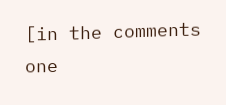[in the comments one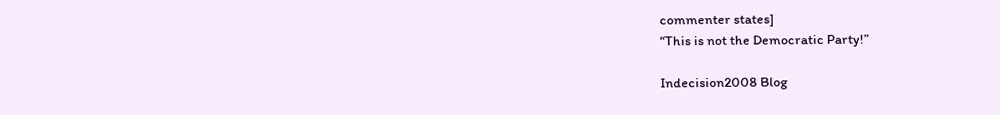commenter states]
“This is not the Democratic Party!”

Indecision2008 Blog